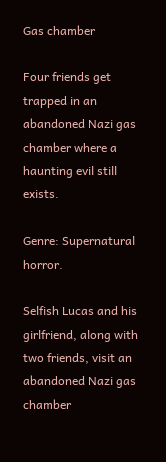Gas chamber

Four friends get trapped in an abandoned Nazi gas chamber where a haunting evil still exists.

Genre: Supernatural horror.

Selfish Lucas and his girlfriend, along with two friends, visit an abandoned Nazi gas chamber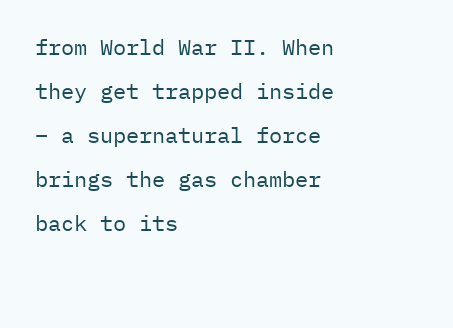from World War II. When they get trapped inside – a supernatural force brings the gas chamber back to its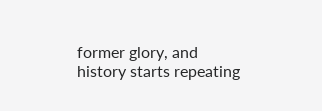former glory, and history starts repeating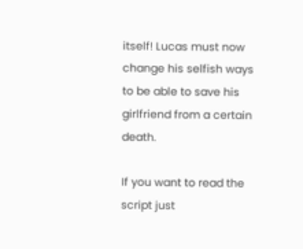itself! Lucas must now change his selfish ways to be able to save his girlfriend from a certain death.

If you want to read the script just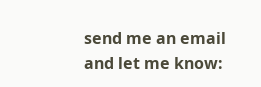send me an email and let me know: